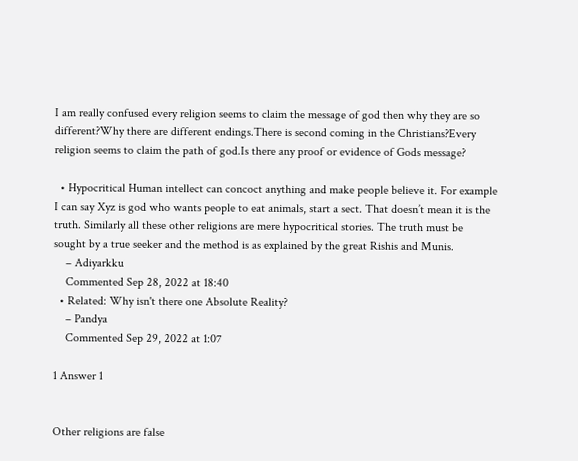I am really confused every religion seems to claim the message of god then why they are so different?Why there are different endings.There is second coming in the Christians?Every religion seems to claim the path of god.Is there any proof or evidence of Gods message?

  • Hypocritical Human intellect can concoct anything and make people believe it. For example I can say Xyz is god who wants people to eat animals, start a sect. That doesn’t mean it is the truth. Similarly all these other religions are mere hypocritical stories. The truth must be sought by a true seeker and the method is as explained by the great Rishis and Munis.
    – Adiyarkku
    Commented Sep 28, 2022 at 18:40
  • Related: Why isn't there one Absolute Reality?
    – Pandya
    Commented Sep 29, 2022 at 1:07

1 Answer 1


Other religions are false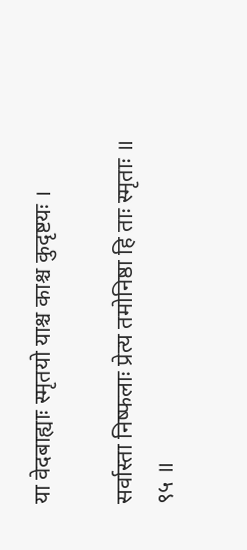या वेदबाह्याः स्मृतयो याश्च काश्च कुदृष्टयः ।

सर्वास्ता निष्फलाः प्रेत्य तमोनिष्ठा हि ताः स्मृताः ॥ ९५ ॥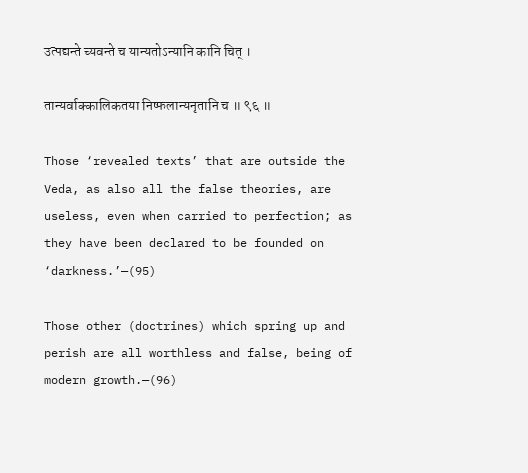उत्पद्यन्ते च्यवन्ते च यान्यतोऽन्यानि कानि चित् ।

तान्यर्वाक्कालिकतया निष्फलान्यनृतानि च ॥ ९६ ॥

Those ‘revealed texts’ that are outside the Veda, as also all the false theories, are useless, even when carried to perfection; as they have been declared to be founded on ‘darkness.’—(95)

Those other (doctrines) which spring up and perish are all worthless and false, being of modern growth.—(96)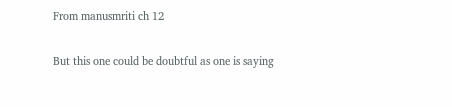From manusmriti ch 12

But this one could be doubtful as one is saying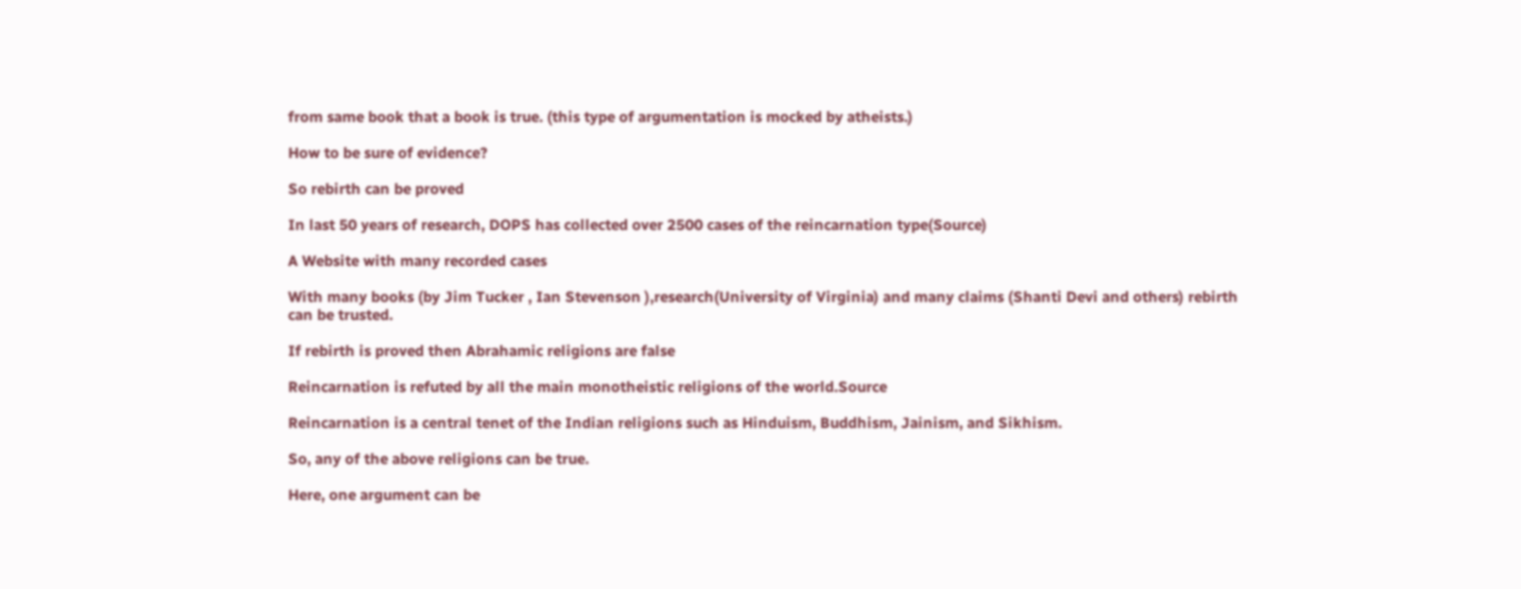from same book that a book is true. (this type of argumentation is mocked by atheists.)

How to be sure of evidence?

So rebirth can be proved

In last 50 years of research, DOPS has collected over 2500 cases of the reincarnation type(Source)

A Website with many recorded cases

With many books (by Jim Tucker , Ian Stevenson ),research(University of Virginia) and many claims (Shanti Devi and others) rebirth can be trusted.

If rebirth is proved then Abrahamic religions are false

Reincarnation is refuted by all the main monotheistic religions of the world.Source

Reincarnation is a central tenet of the Indian religions such as Hinduism, Buddhism, Jainism, and Sikhism.

So, any of the above religions can be true.

Here, one argument can be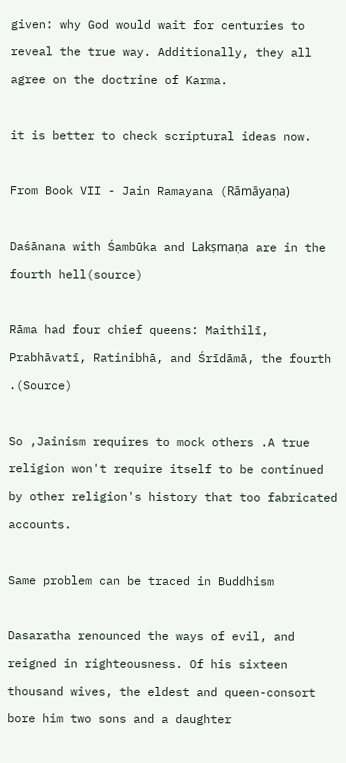given: why God would wait for centuries to reveal the true way. Additionally, they all agree on the doctrine of Karma.

it is better to check scriptural ideas now.

From Book VII - Jain Ramayana (Rāmāyaṇa)

Daśānana with Śambūka and Lakṣmaṇa are in the fourth hell(source)

Rāma had four chief queens: Maithilī, Prabhāvatī, Ratinibhā, and Śrīdāmā, the fourth .(Source)

So ,Jainism requires to mock others .A true religion won't require itself to be continued by other religion's history that too fabricated accounts.

Same problem can be traced in Buddhism

Dasaratha renounced the ways of evil, and reigned in righteousness. Of his sixteen thousand wives, the eldest and queen-consort bore him two sons and a daughter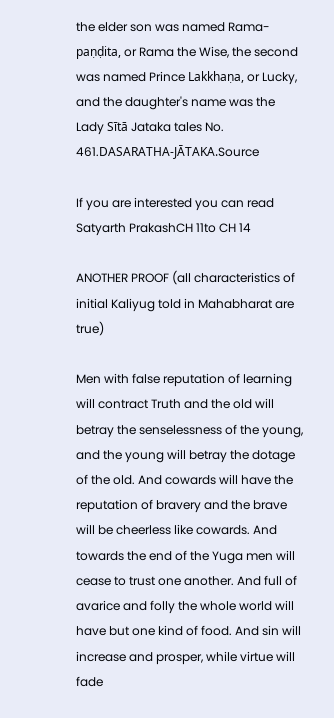the elder son was named Rama-paṇḍita, or Rama the Wise, the second was named Prince Lakkhaṇa, or Lucky, and the daughter's name was the Lady Sītā Jataka tales No. 461.DASARATHA-JĀTAKA.Source

If you are interested you can read Satyarth PrakashCH 11to CH 14

ANOTHER PROOF (all characteristics of initial Kaliyug told in Mahabharat are true)

Men with false reputation of learning will contract Truth and the old will betray the senselessness of the young, and the young will betray the dotage of the old. And cowards will have the reputation of bravery and the brave will be cheerless like cowards. And towards the end of the Yuga men will cease to trust one another. And full of avarice and folly the whole world will have but one kind of food. And sin will increase and prosper, while virtue will fade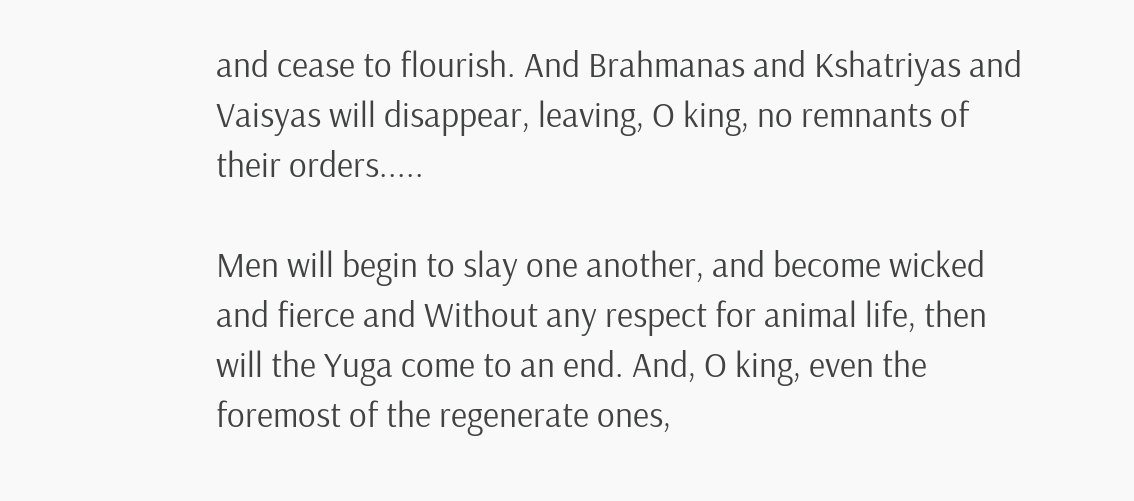and cease to flourish. And Brahmanas and Kshatriyas and Vaisyas will disappear, leaving, O king, no remnants of their orders.....

Men will begin to slay one another, and become wicked and fierce and Without any respect for animal life, then will the Yuga come to an end. And, O king, even the foremost of the regenerate ones,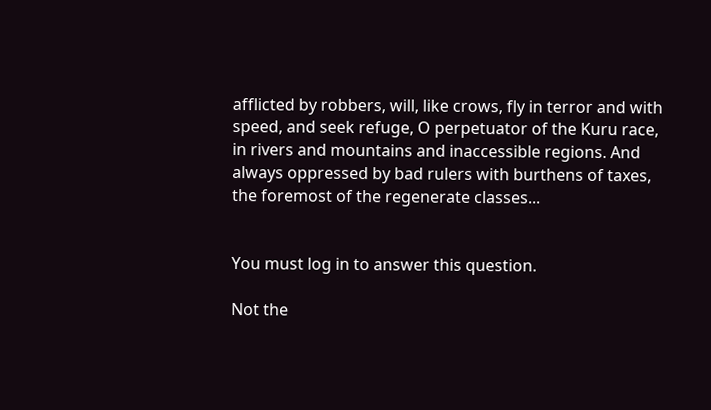afflicted by robbers, will, like crows, fly in terror and with speed, and seek refuge, O perpetuator of the Kuru race, in rivers and mountains and inaccessible regions. And always oppressed by bad rulers with burthens of taxes, the foremost of the regenerate classes...


You must log in to answer this question.

Not the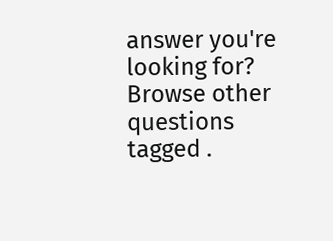answer you're looking for? Browse other questions tagged .